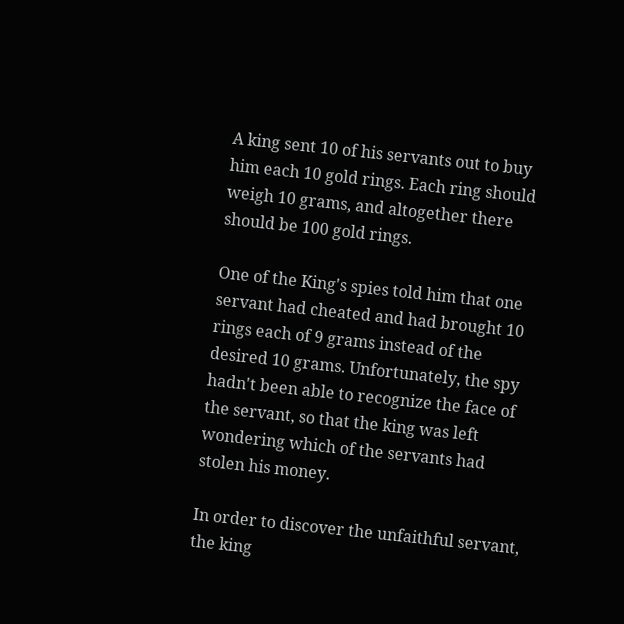A king sent 10 of his servants out to buy him each 10 gold rings. Each ring should weigh 10 grams, and altogether there should be 100 gold rings.

One of the King's spies told him that one servant had cheated and had brought 10 rings each of 9 grams instead of the desired 10 grams. Unfortunately, the spy hadn't been able to recognize the face of the servant, so that the king was left wondering which of the servants had stolen his money.

In order to discover the unfaithful servant, the king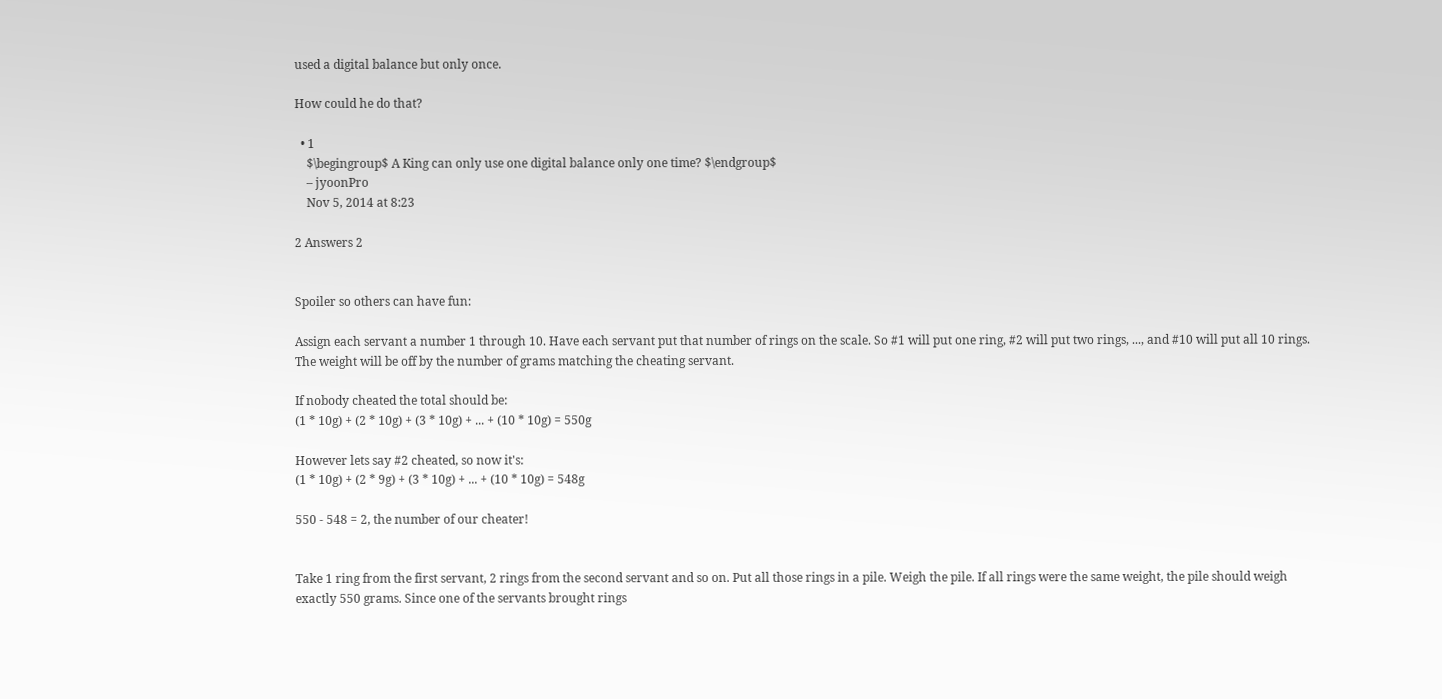used a digital balance but only once.

How could he do that?

  • 1
    $\begingroup$ A King can only use one digital balance only one time? $\endgroup$
    – jyoonPro
    Nov 5, 2014 at 8:23

2 Answers 2


Spoiler so others can have fun:

Assign each servant a number 1 through 10. Have each servant put that number of rings on the scale. So #1 will put one ring, #2 will put two rings, ..., and #10 will put all 10 rings.
The weight will be off by the number of grams matching the cheating servant.

If nobody cheated the total should be:
(1 * 10g) + (2 * 10g) + (3 * 10g) + ... + (10 * 10g) = 550g

However lets say #2 cheated, so now it's:
(1 * 10g) + (2 * 9g) + (3 * 10g) + ... + (10 * 10g) = 548g

550 - 548 = 2, the number of our cheater!


Take 1 ring from the first servant, 2 rings from the second servant and so on. Put all those rings in a pile. Weigh the pile. If all rings were the same weight, the pile should weigh exactly 550 grams. Since one of the servants brought rings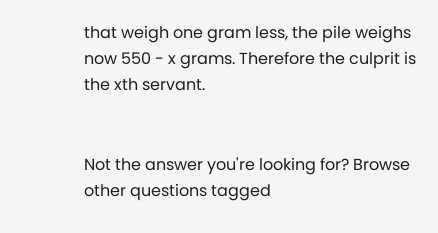that weigh one gram less, the pile weighs now 550 - x grams. Therefore the culprit is the xth servant.


Not the answer you're looking for? Browse other questions tagged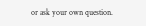or ask your own question.